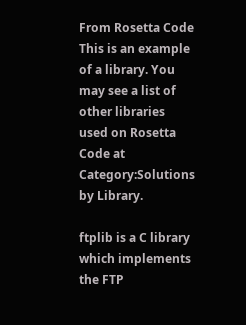From Rosetta Code
This is an example of a library. You may see a list of other libraries used on Rosetta Code at Category:Solutions by Library.

ftplib is a C library which implements the FTP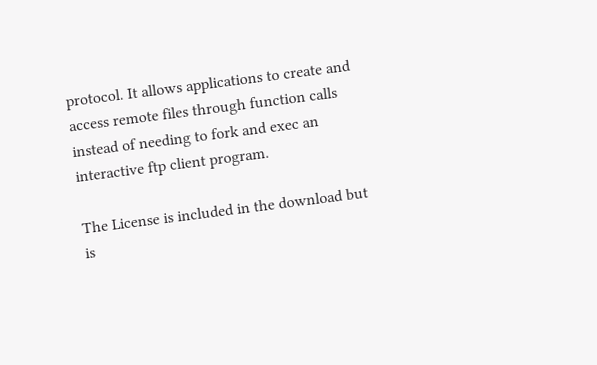protocol. It allows applications to create and access remote files through function calls instead of needing to fork and exec an interactive ftp client program.

The License is included in the download but is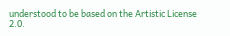understood to be based on the Artistic License 2.0.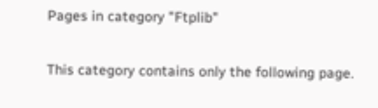Pages in category "Ftplib"

This category contains only the following page.